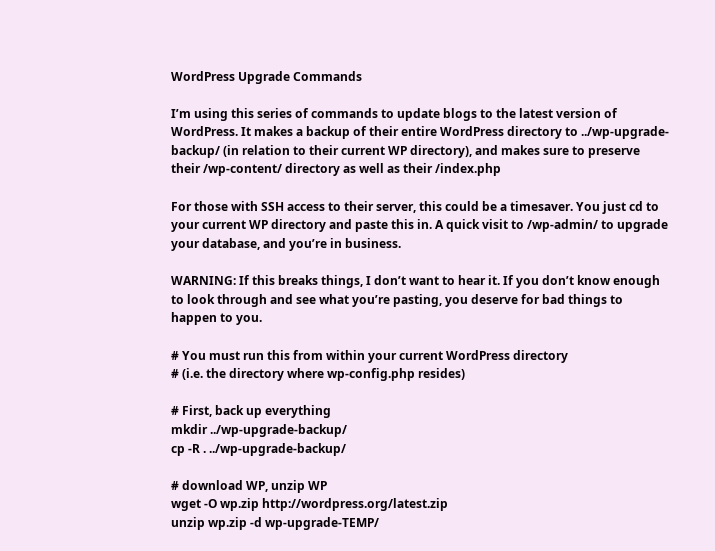WordPress Upgrade Commands

I’m using this series of commands to update blogs to the latest version of WordPress. It makes a backup of their entire WordPress directory to ../wp-upgrade-backup/ (in relation to their current WP directory), and makes sure to preserve their /wp-content/ directory as well as their /index.php

For those with SSH access to their server, this could be a timesaver. You just cd to your current WP directory and paste this in. A quick visit to /wp-admin/ to upgrade your database, and you’re in business.

WARNING: If this breaks things, I don’t want to hear it. If you don’t know enough to look through and see what you’re pasting, you deserve for bad things to happen to you.

# You must run this from within your current WordPress directory
# (i.e. the directory where wp-config.php resides)

# First, back up everything
mkdir ../wp-upgrade-backup/
cp -R . ../wp-upgrade-backup/

# download WP, unzip WP
wget -O wp.zip http://wordpress.org/latest.zip
unzip wp.zip -d wp-upgrade-TEMP/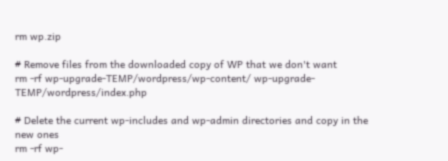rm wp.zip

# Remove files from the downloaded copy of WP that we don't want
rm -rf wp-upgrade-TEMP/wordpress/wp-content/ wp-upgrade-TEMP/wordpress/index.php

# Delete the current wp-includes and wp-admin directories and copy in the new ones
rm -rf wp-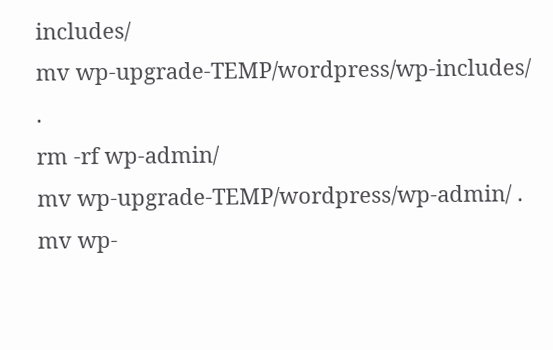includes/
mv wp-upgrade-TEMP/wordpress/wp-includes/ .
rm -rf wp-admin/
mv wp-upgrade-TEMP/wordpress/wp-admin/ .
mv wp-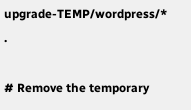upgrade-TEMP/wordpress/* .

# Remove the temporary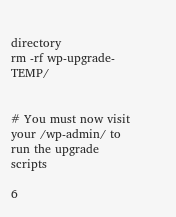directory
rm -rf wp-upgrade-TEMP/


# You must now visit your /wp-admin/ to run the upgrade scripts

6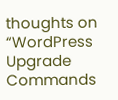thoughts on “WordPress Upgrade Commands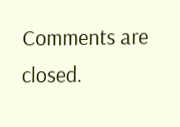Comments are closed.